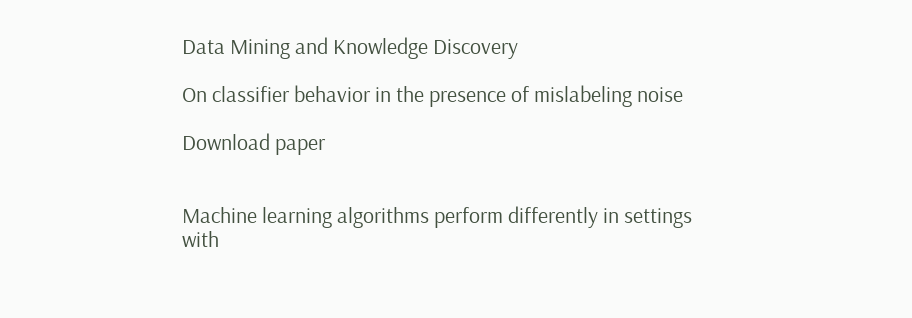Data Mining and Knowledge Discovery

On classifier behavior in the presence of mislabeling noise

Download paper


Machine learning algorithms perform differently in settings with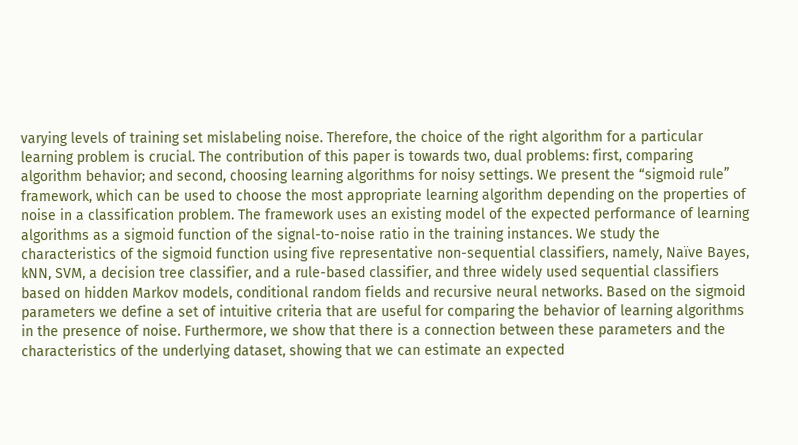varying levels of training set mislabeling noise. Therefore, the choice of the right algorithm for a particular learning problem is crucial. The contribution of this paper is towards two, dual problems: first, comparing algorithm behavior; and second, choosing learning algorithms for noisy settings. We present the “sigmoid rule” framework, which can be used to choose the most appropriate learning algorithm depending on the properties of noise in a classification problem. The framework uses an existing model of the expected performance of learning algorithms as a sigmoid function of the signal-to-noise ratio in the training instances. We study the characteristics of the sigmoid function using five representative non-sequential classifiers, namely, Naïve Bayes, kNN, SVM, a decision tree classifier, and a rule-based classifier, and three widely used sequential classifiers based on hidden Markov models, conditional random fields and recursive neural networks. Based on the sigmoid parameters we define a set of intuitive criteria that are useful for comparing the behavior of learning algorithms in the presence of noise. Furthermore, we show that there is a connection between these parameters and the characteristics of the underlying dataset, showing that we can estimate an expected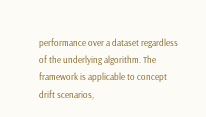performance over a dataset regardless of the underlying algorithm. The framework is applicable to concept drift scenarios,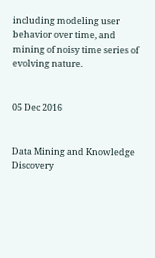including modeling user behavior over time, and mining of noisy time series of evolving nature.


05 Dec 2016


Data Mining and Knowledge Discovery